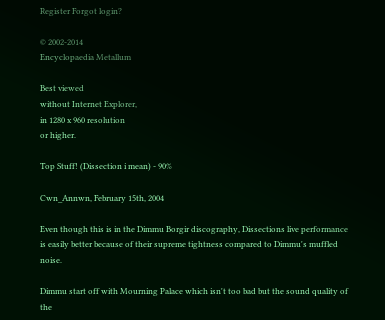Register Forgot login?

© 2002-2014
Encyclopaedia Metallum

Best viewed
without Internet Explorer,
in 1280 x 960 resolution
or higher.

Top Stuff! (Dissection i mean) - 90%

Cwn_Annwn, February 15th, 2004

Even though this is in the Dimmu Borgir discography, Dissections live performance is easily better because of their supreme tightness compared to Dimmu's muffled noise.

Dimmu start off with Mourning Palace which isn't too bad but the sound quality of the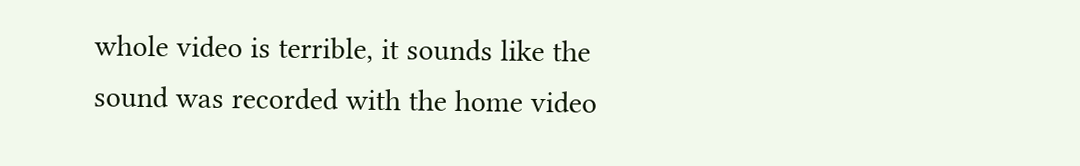whole video is terrible, it sounds like the sound was recorded with the home video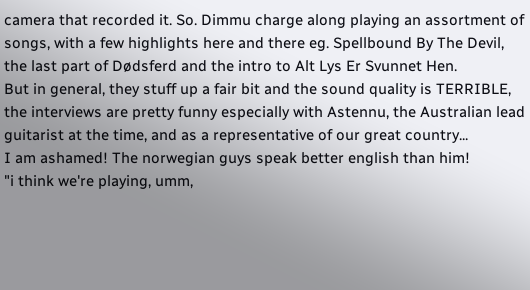camera that recorded it. So. Dimmu charge along playing an assortment of songs, with a few highlights here and there eg. Spellbound By The Devil, the last part of Dødsferd and the intro to Alt Lys Er Svunnet Hen.
But in general, they stuff up a fair bit and the sound quality is TERRIBLE, the interviews are pretty funny especially with Astennu, the Australian lead guitarist at the time, and as a representative of our great country...
I am ashamed! The norwegian guys speak better english than him!
"i think we're playing, umm,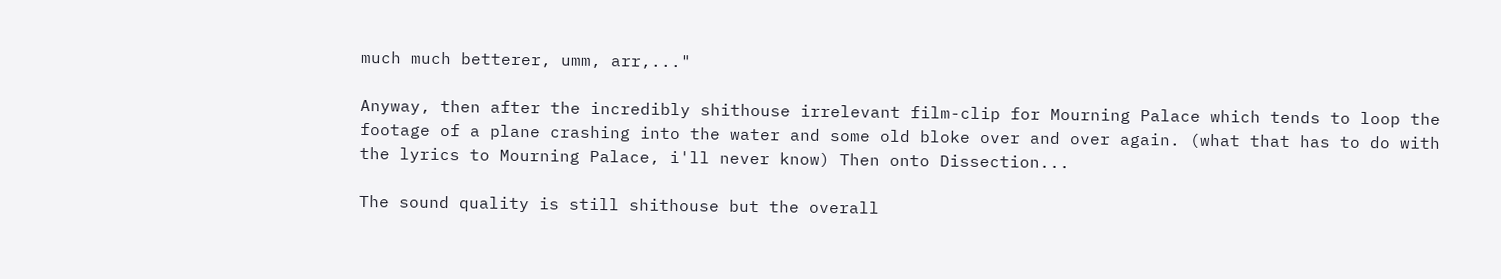much much betterer, umm, arr,..."

Anyway, then after the incredibly shithouse irrelevant film-clip for Mourning Palace which tends to loop the footage of a plane crashing into the water and some old bloke over and over again. (what that has to do with the lyrics to Mourning Palace, i'll never know) Then onto Dissection...

The sound quality is still shithouse but the overall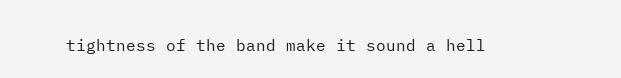tightness of the band make it sound a hell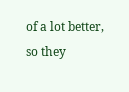of a lot better, so they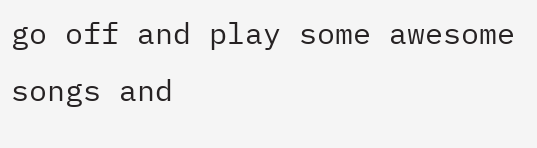go off and play some awesome songs and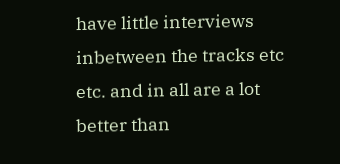have little interviews inbetween the tracks etc etc. and in all are a lot better than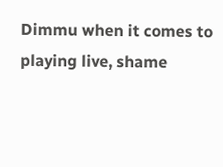Dimmu when it comes to playing live, shame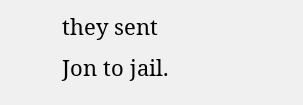they sent Jon to jail.